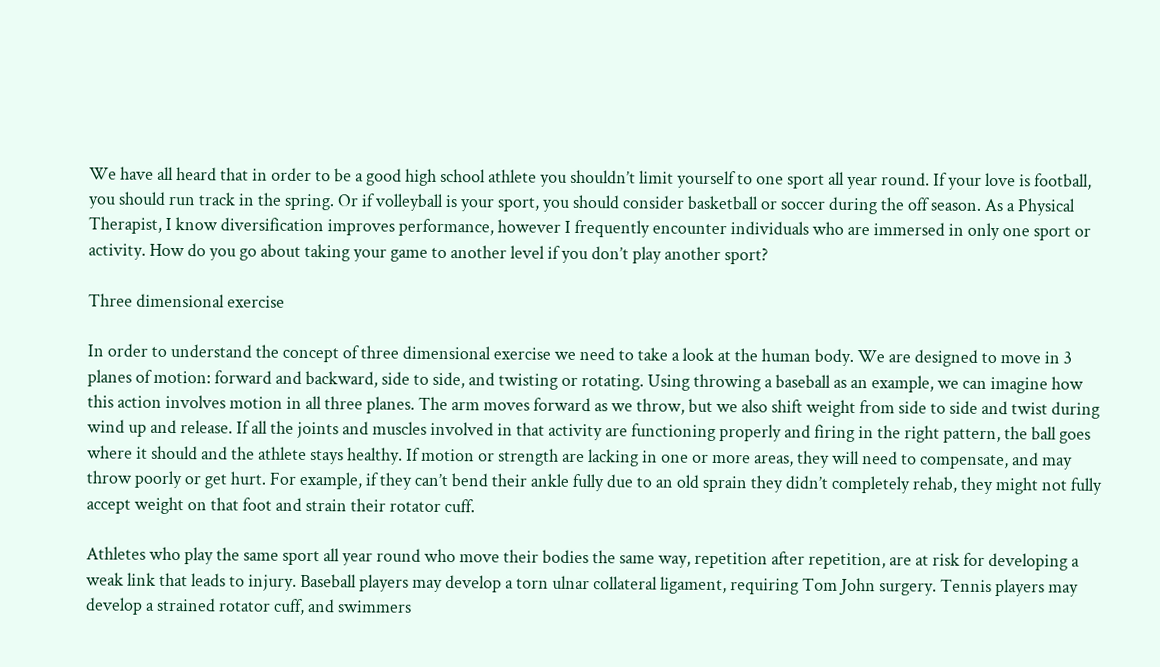We have all heard that in order to be a good high school athlete you shouldn’t limit yourself to one sport all year round. If your love is football, you should run track in the spring. Or if volleyball is your sport, you should consider basketball or soccer during the off season. As a Physical Therapist, I know diversification improves performance, however I frequently encounter individuals who are immersed in only one sport or activity. How do you go about taking your game to another level if you don’t play another sport?

Three dimensional exercise

In order to understand the concept of three dimensional exercise we need to take a look at the human body. We are designed to move in 3 planes of motion: forward and backward, side to side, and twisting or rotating. Using throwing a baseball as an example, we can imagine how this action involves motion in all three planes. The arm moves forward as we throw, but we also shift weight from side to side and twist during wind up and release. If all the joints and muscles involved in that activity are functioning properly and firing in the right pattern, the ball goes where it should and the athlete stays healthy. If motion or strength are lacking in one or more areas, they will need to compensate, and may throw poorly or get hurt. For example, if they can’t bend their ankle fully due to an old sprain they didn’t completely rehab, they might not fully accept weight on that foot and strain their rotator cuff.

Athletes who play the same sport all year round who move their bodies the same way, repetition after repetition, are at risk for developing a weak link that leads to injury. Baseball players may develop a torn ulnar collateral ligament, requiring Tom John surgery. Tennis players may develop a strained rotator cuff, and swimmers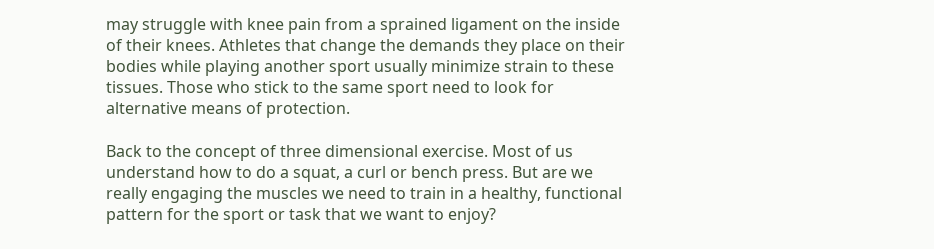may struggle with knee pain from a sprained ligament on the inside of their knees. Athletes that change the demands they place on their bodies while playing another sport usually minimize strain to these tissues. Those who stick to the same sport need to look for alternative means of protection.

Back to the concept of three dimensional exercise. Most of us understand how to do a squat, a curl or bench press. But are we really engaging the muscles we need to train in a healthy, functional pattern for the sport or task that we want to enjoy?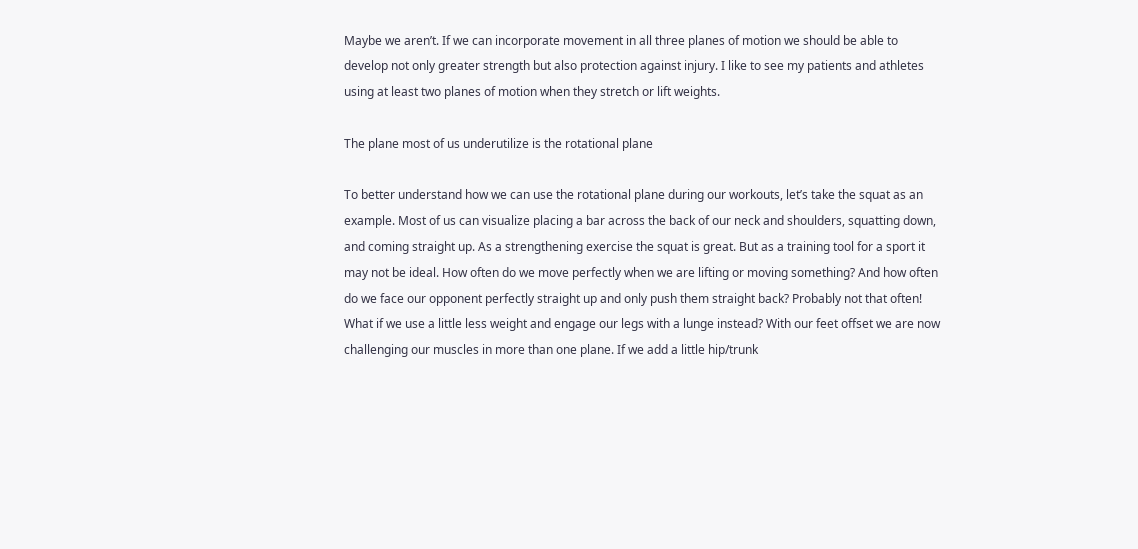Maybe we aren’t. If we can incorporate movement in all three planes of motion we should be able to develop not only greater strength but also protection against injury. I like to see my patients and athletes using at least two planes of motion when they stretch or lift weights.

The plane most of us underutilize is the rotational plane

To better understand how we can use the rotational plane during our workouts, let’s take the squat as an example. Most of us can visualize placing a bar across the back of our neck and shoulders, squatting down, and coming straight up. As a strengthening exercise the squat is great. But as a training tool for a sport it may not be ideal. How often do we move perfectly when we are lifting or moving something? And how often do we face our opponent perfectly straight up and only push them straight back? Probably not that often! What if we use a little less weight and engage our legs with a lunge instead? With our feet offset we are now challenging our muscles in more than one plane. If we add a little hip/trunk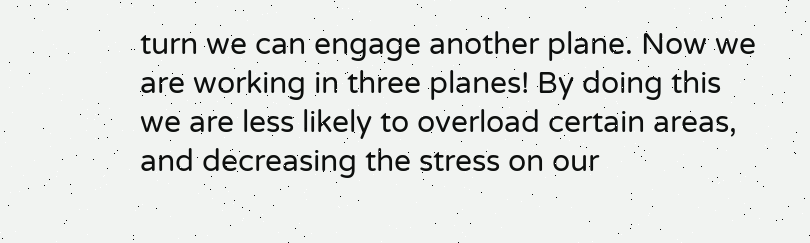turn we can engage another plane. Now we are working in three planes! By doing this we are less likely to overload certain areas, and decreasing the stress on our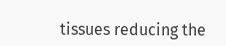tissues reducing the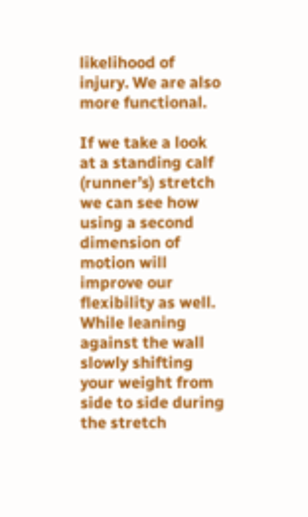likelihood of injury. We are also more functional.

If we take a look at a standing calf (runner’s) stretch we can see how using a second dimension of motion will improve our flexibility as well. While leaning against the wall slowly shifting your weight from side to side during the stretch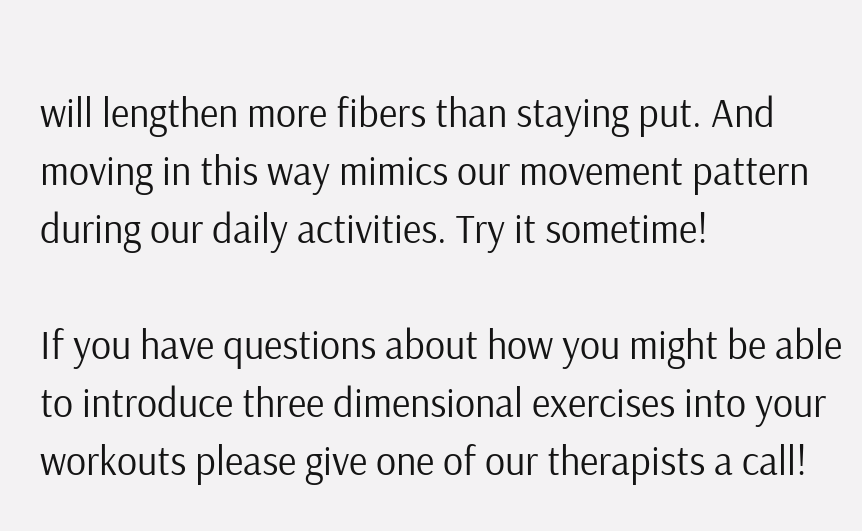will lengthen more fibers than staying put. And moving in this way mimics our movement pattern during our daily activities. Try it sometime!

If you have questions about how you might be able to introduce three dimensional exercises into your workouts please give one of our therapists a call!